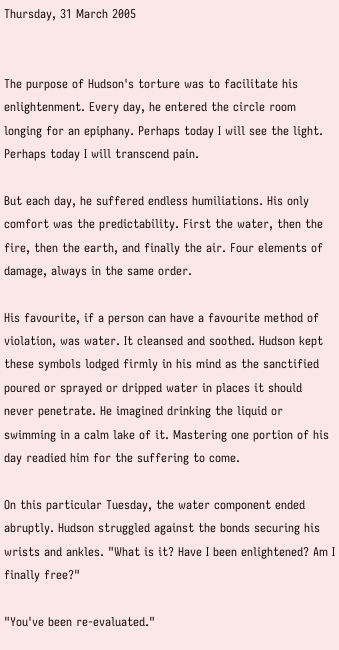Thursday, 31 March 2005


The purpose of Hudson's torture was to facilitate his enlightenment. Every day, he entered the circle room longing for an epiphany. Perhaps today I will see the light. Perhaps today I will transcend pain.

But each day, he suffered endless humiliations. His only comfort was the predictability. First the water, then the fire, then the earth, and finally the air. Four elements of damage, always in the same order.

His favourite, if a person can have a favourite method of violation, was water. It cleansed and soothed. Hudson kept these symbols lodged firmly in his mind as the sanctified poured or sprayed or dripped water in places it should never penetrate. He imagined drinking the liquid or swimming in a calm lake of it. Mastering one portion of his day readied him for the suffering to come.

On this particular Tuesday, the water component ended abruptly. Hudson struggled against the bonds securing his wrists and ankles. "What is it? Have I been enlightened? Am I finally free?"

"You've been re-evaluated."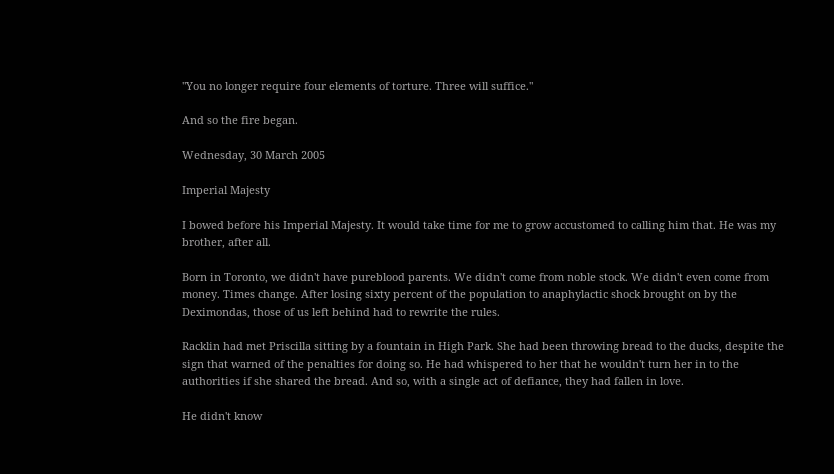"You no longer require four elements of torture. Three will suffice."

And so the fire began.

Wednesday, 30 March 2005

Imperial Majesty

I bowed before his Imperial Majesty. It would take time for me to grow accustomed to calling him that. He was my brother, after all.

Born in Toronto, we didn't have pureblood parents. We didn't come from noble stock. We didn't even come from money. Times change. After losing sixty percent of the population to anaphylactic shock brought on by the Deximondas, those of us left behind had to rewrite the rules.

Racklin had met Priscilla sitting by a fountain in High Park. She had been throwing bread to the ducks, despite the sign that warned of the penalties for doing so. He had whispered to her that he wouldn't turn her in to the authorities if she shared the bread. And so, with a single act of defiance, they had fallen in love.

He didn't know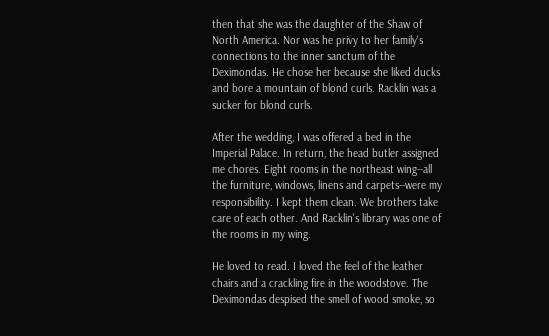then that she was the daughter of the Shaw of North America. Nor was he privy to her family's connections to the inner sanctum of the Deximondas. He chose her because she liked ducks and bore a mountain of blond curls. Racklin was a sucker for blond curls.

After the wedding, I was offered a bed in the Imperial Palace. In return, the head butler assigned me chores. Eight rooms in the northeast wing--all the furniture, windows, linens and carpets--were my responsibility. I kept them clean. We brothers take care of each other. And Racklin's library was one of the rooms in my wing.

He loved to read. I loved the feel of the leather chairs and a crackling fire in the woodstove. The Deximondas despised the smell of wood smoke, so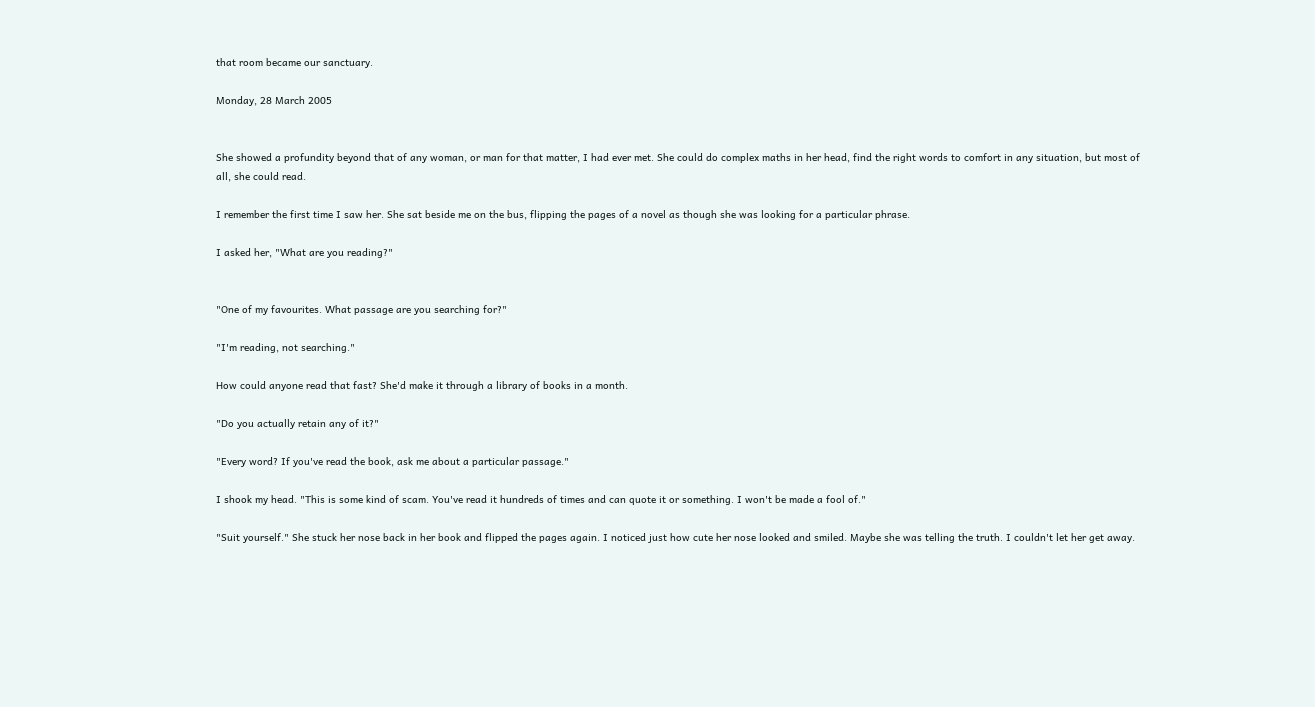that room became our sanctuary.

Monday, 28 March 2005


She showed a profundity beyond that of any woman, or man for that matter, I had ever met. She could do complex maths in her head, find the right words to comfort in any situation, but most of all, she could read.

I remember the first time I saw her. She sat beside me on the bus, flipping the pages of a novel as though she was looking for a particular phrase.

I asked her, "What are you reading?"


"One of my favourites. What passage are you searching for?"

"I'm reading, not searching."

How could anyone read that fast? She'd make it through a library of books in a month.

"Do you actually retain any of it?"

"Every word? If you've read the book, ask me about a particular passage."

I shook my head. "This is some kind of scam. You've read it hundreds of times and can quote it or something. I won't be made a fool of."

"Suit yourself." She stuck her nose back in her book and flipped the pages again. I noticed just how cute her nose looked and smiled. Maybe she was telling the truth. I couldn't let her get away.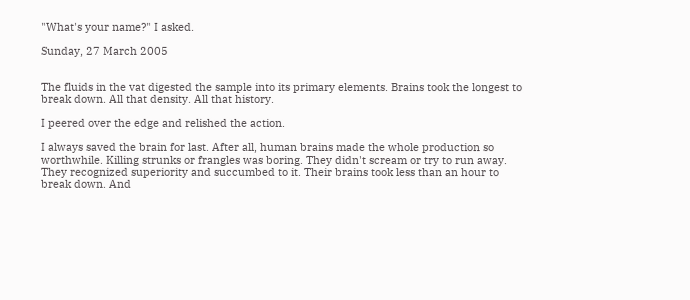"What's your name?" I asked.

Sunday, 27 March 2005


The fluids in the vat digested the sample into its primary elements. Brains took the longest to break down. All that density. All that history.

I peered over the edge and relished the action.

I always saved the brain for last. After all, human brains made the whole production so worthwhile. Killing strunks or frangles was boring. They didn't scream or try to run away. They recognized superiority and succumbed to it. Their brains took less than an hour to break down. And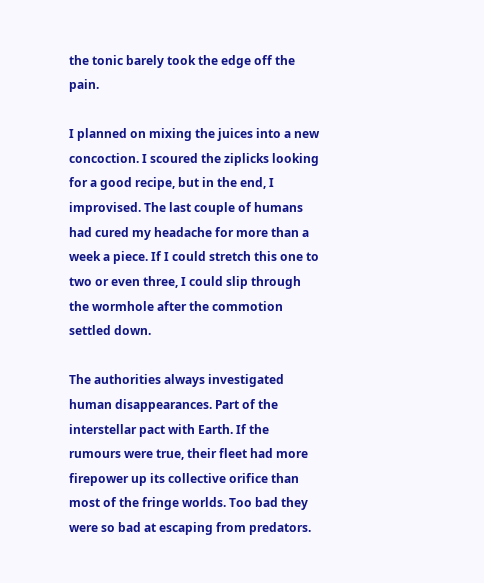the tonic barely took the edge off the pain.

I planned on mixing the juices into a new concoction. I scoured the ziplicks looking for a good recipe, but in the end, I improvised. The last couple of humans had cured my headache for more than a week a piece. If I could stretch this one to two or even three, I could slip through the wormhole after the commotion settled down.

The authorities always investigated human disappearances. Part of the interstellar pact with Earth. If the rumours were true, their fleet had more firepower up its collective orifice than most of the fringe worlds. Too bad they were so bad at escaping from predators.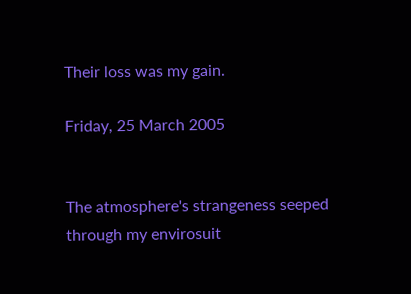Their loss was my gain.

Friday, 25 March 2005


The atmosphere's strangeness seeped through my envirosuit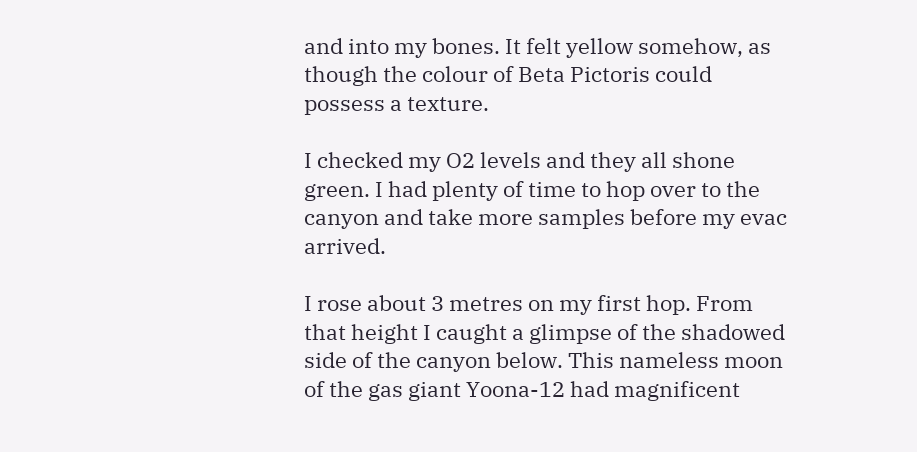and into my bones. It felt yellow somehow, as though the colour of Beta Pictoris could possess a texture.

I checked my O2 levels and they all shone green. I had plenty of time to hop over to the canyon and take more samples before my evac arrived.

I rose about 3 metres on my first hop. From that height I caught a glimpse of the shadowed side of the canyon below. This nameless moon of the gas giant Yoona-12 had magnificent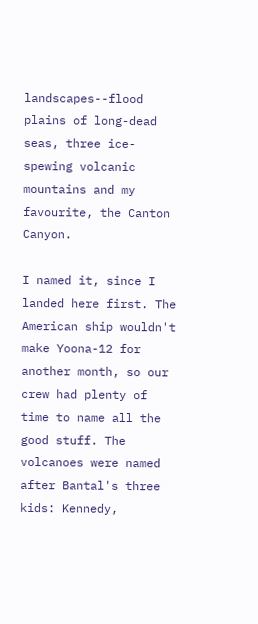landscapes--flood plains of long-dead seas, three ice-spewing volcanic mountains and my favourite, the Canton Canyon.

I named it, since I landed here first. The American ship wouldn't make Yoona-12 for another month, so our crew had plenty of time to name all the good stuff. The volcanoes were named after Bantal's three kids: Kennedy,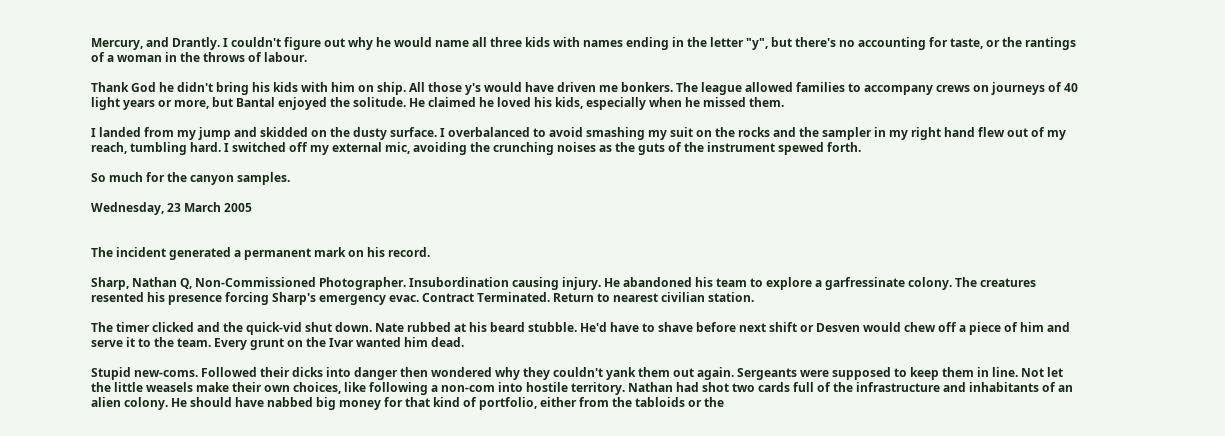Mercury, and Drantly. I couldn't figure out why he would name all three kids with names ending in the letter "y", but there's no accounting for taste, or the rantings of a woman in the throws of labour.

Thank God he didn't bring his kids with him on ship. All those y's would have driven me bonkers. The league allowed families to accompany crews on journeys of 40 light years or more, but Bantal enjoyed the solitude. He claimed he loved his kids, especially when he missed them.

I landed from my jump and skidded on the dusty surface. I overbalanced to avoid smashing my suit on the rocks and the sampler in my right hand flew out of my reach, tumbling hard. I switched off my external mic, avoiding the crunching noises as the guts of the instrument spewed forth.

So much for the canyon samples.

Wednesday, 23 March 2005


The incident generated a permanent mark on his record.

Sharp, Nathan Q, Non-Commissioned Photographer. Insubordination causing injury. He abandoned his team to explore a garfressinate colony. The creatures resented his presence forcing Sharp's emergency evac. Contract Terminated. Return to nearest civilian station.

The timer clicked and the quick-vid shut down. Nate rubbed at his beard stubble. He'd have to shave before next shift or Desven would chew off a piece of him and serve it to the team. Every grunt on the Ivar wanted him dead.

Stupid new-coms. Followed their dicks into danger then wondered why they couldn't yank them out again. Sergeants were supposed to keep them in line. Not let the little weasels make their own choices, like following a non-com into hostile territory. Nathan had shot two cards full of the infrastructure and inhabitants of an alien colony. He should have nabbed big money for that kind of portfolio, either from the tabloids or the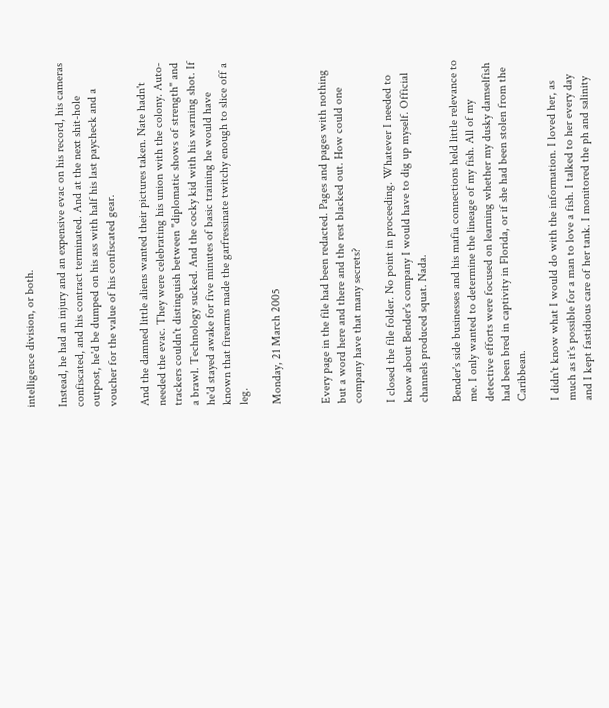intelligence division, or both.

Instead, he had an injury and an expensive evac on his record, his cameras confiscated, and his contract terminated. And at the next shit-hole outpost, he'd be dumped on his ass with half his last paycheck and a voucher for the value of his confiscated gear.

And the damned little aliens wanted their pictures taken. Nate hadn't needed the evac. They were celebrating his union with the colony. Auto-trackers couldn't distinguish between "diplomatic shows of strength" and a brawl. Technology sucked. And the cocky kid with his warning shot. If he'd stayed awake for five minutes of basic training he would have known that firearms made the garfressinate twitchy enough to slice off a leg.

Monday, 21 March 2005


Every page in the file had been redacted. Pages and pages with nothing but a word here and there and the rest blacked out. How could one company have that many secrets?

I closed the file folder. No point in proceeding. Whatever I needed to know about Bender's company I would have to dig up myself. Official channels produced squat. Nada.

Bender's side businesses and his mafia connections held little relevance to me. I only wanted to determine the lineage of my fish. All of my detective efforts were focused on learning whether my dusky damselfish had been bred in captivity in Florida, or if she had been stolen from the Caribbean.

I didn't know what I would do with the information. I loved her, as much as it's possible for a man to love a fish. I talked to her every day and I kept fastidious care of her tank. I monitored the ph and salinity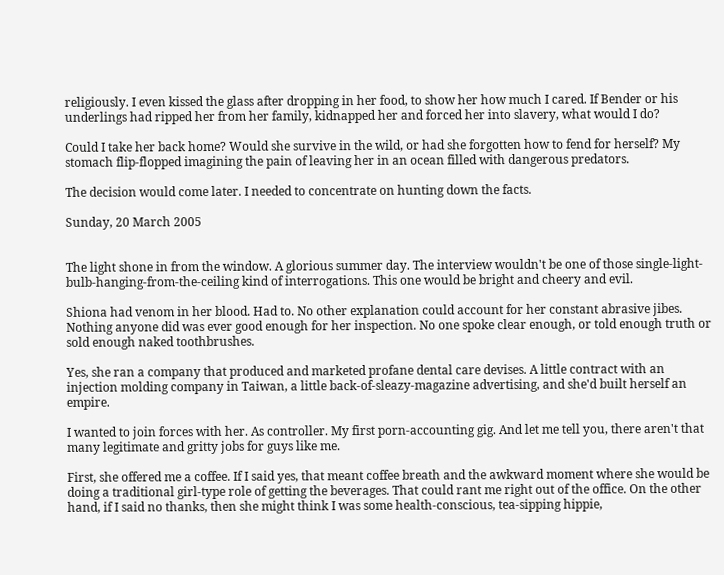religiously. I even kissed the glass after dropping in her food, to show her how much I cared. If Bender or his underlings had ripped her from her family, kidnapped her and forced her into slavery, what would I do?

Could I take her back home? Would she survive in the wild, or had she forgotten how to fend for herself? My stomach flip-flopped imagining the pain of leaving her in an ocean filled with dangerous predators.

The decision would come later. I needed to concentrate on hunting down the facts.

Sunday, 20 March 2005


The light shone in from the window. A glorious summer day. The interview wouldn't be one of those single-light-bulb-hanging-from-the-ceiling kind of interrogations. This one would be bright and cheery and evil.

Shiona had venom in her blood. Had to. No other explanation could account for her constant abrasive jibes. Nothing anyone did was ever good enough for her inspection. No one spoke clear enough, or told enough truth or sold enough naked toothbrushes.

Yes, she ran a company that produced and marketed profane dental care devises. A little contract with an injection molding company in Taiwan, a little back-of-sleazy-magazine advertising, and she'd built herself an empire.

I wanted to join forces with her. As controller. My first porn-accounting gig. And let me tell you, there aren't that many legitimate and gritty jobs for guys like me.

First, she offered me a coffee. If I said yes, that meant coffee breath and the awkward moment where she would be doing a traditional girl-type role of getting the beverages. That could rant me right out of the office. On the other hand, if I said no thanks, then she might think I was some health-conscious, tea-sipping hippie,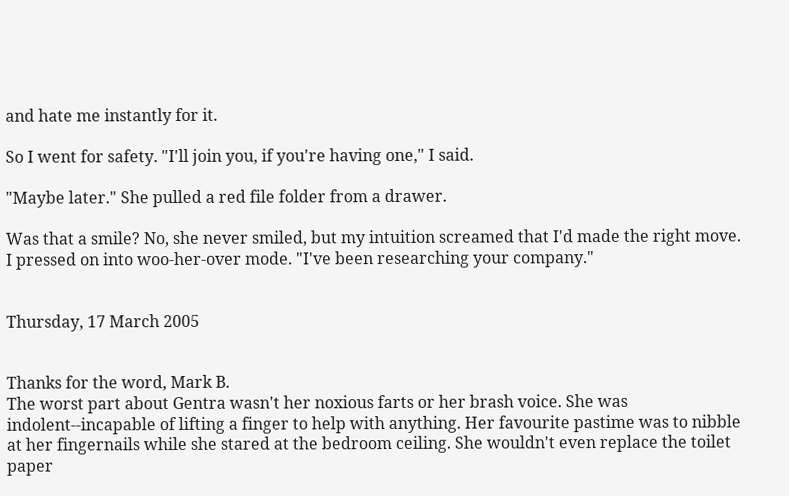and hate me instantly for it.

So I went for safety. "I'll join you, if you're having one," I said.

"Maybe later." She pulled a red file folder from a drawer.

Was that a smile? No, she never smiled, but my intuition screamed that I'd made the right move. I pressed on into woo-her-over mode. "I've been researching your company."


Thursday, 17 March 2005


Thanks for the word, Mark B.
The worst part about Gentra wasn't her noxious farts or her brash voice. She was indolent--incapable of lifting a finger to help with anything. Her favourite pastime was to nibble at her fingernails while she stared at the bedroom ceiling. She wouldn't even replace the toilet paper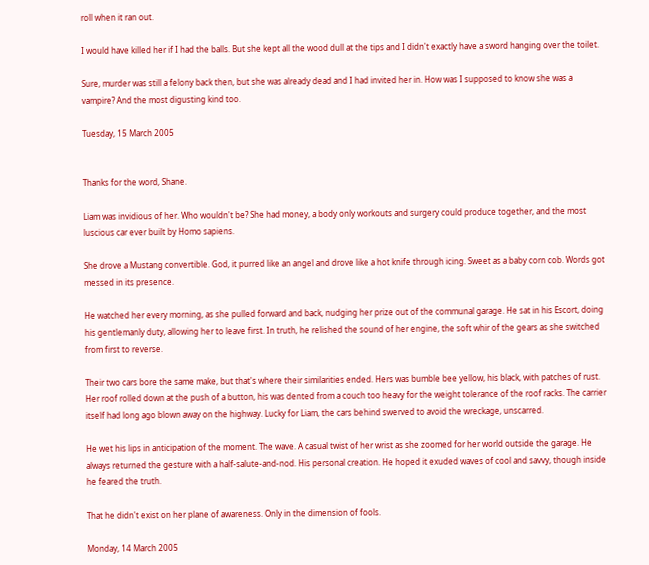roll when it ran out.

I would have killed her if I had the balls. But she kept all the wood dull at the tips and I didn't exactly have a sword hanging over the toilet.

Sure, murder was still a felony back then, but she was already dead and I had invited her in. How was I supposed to know she was a vampire? And the most digusting kind too.

Tuesday, 15 March 2005


Thanks for the word, Shane.

Liam was invidious of her. Who wouldn't be? She had money, a body only workouts and surgery could produce together, and the most luscious car ever built by Homo sapiens.

She drove a Mustang convertible. God, it purred like an angel and drove like a hot knife through icing. Sweet as a baby corn cob. Words got messed in its presence.

He watched her every morning, as she pulled forward and back, nudging her prize out of the communal garage. He sat in his Escort, doing his gentlemanly duty, allowing her to leave first. In truth, he relished the sound of her engine, the soft whir of the gears as she switched from first to reverse.

Their two cars bore the same make, but that's where their similarities ended. Hers was bumble bee yellow, his black, with patches of rust. Her roof rolled down at the push of a button, his was dented from a couch too heavy for the weight tolerance of the roof racks. The carrier itself had long ago blown away on the highway. Lucky for Liam, the cars behind swerved to avoid the wreckage, unscarred.

He wet his lips in anticipation of the moment. The wave. A casual twist of her wrist as she zoomed for her world outside the garage. He always returned the gesture with a half-salute-and-nod. His personal creation. He hoped it exuded waves of cool and savvy, though inside he feared the truth.

That he didn't exist on her plane of awareness. Only in the dimension of fools.

Monday, 14 March 2005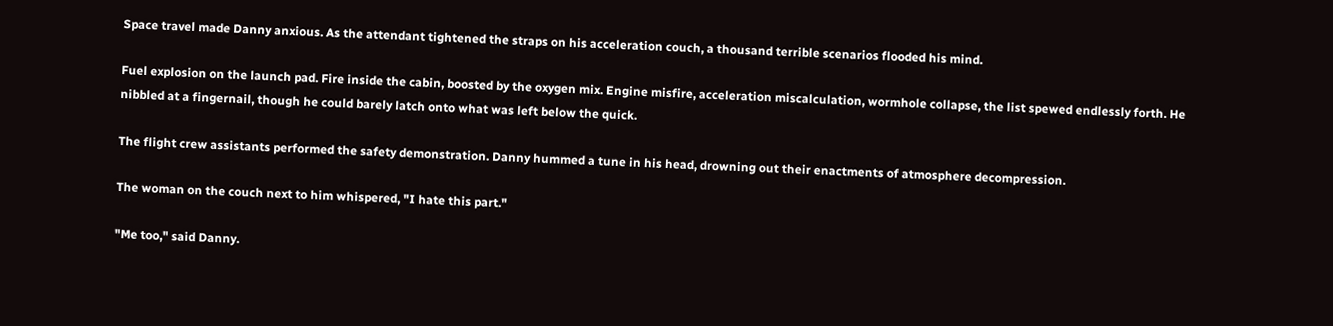Space travel made Danny anxious. As the attendant tightened the straps on his acceleration couch, a thousand terrible scenarios flooded his mind.

Fuel explosion on the launch pad. Fire inside the cabin, boosted by the oxygen mix. Engine misfire, acceleration miscalculation, wormhole collapse, the list spewed endlessly forth. He nibbled at a fingernail, though he could barely latch onto what was left below the quick.

The flight crew assistants performed the safety demonstration. Danny hummed a tune in his head, drowning out their enactments of atmosphere decompression.

The woman on the couch next to him whispered, "I hate this part."

"Me too," said Danny.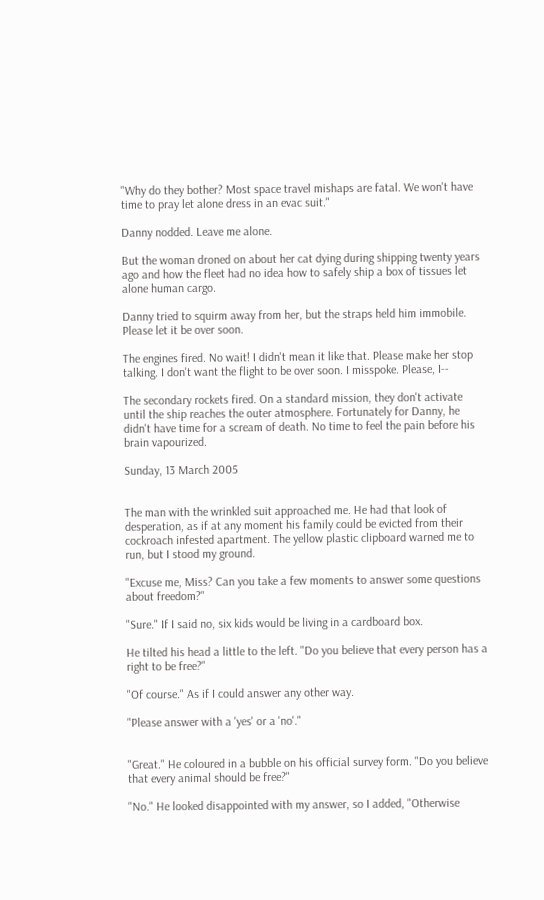"Why do they bother? Most space travel mishaps are fatal. We won't have time to pray let alone dress in an evac suit."

Danny nodded. Leave me alone.

But the woman droned on about her cat dying during shipping twenty years ago and how the fleet had no idea how to safely ship a box of tissues let alone human cargo.

Danny tried to squirm away from her, but the straps held him immobile. Please let it be over soon.

The engines fired. No wait! I didn't mean it like that. Please make her stop talking. I don't want the flight to be over soon. I misspoke. Please, I--

The secondary rockets fired. On a standard mission, they don't activate until the ship reaches the outer atmosphere. Fortunately for Danny, he didn't have time for a scream of death. No time to feel the pain before his brain vapourized.

Sunday, 13 March 2005


The man with the wrinkled suit approached me. He had that look of desperation, as if at any moment his family could be evicted from their cockroach infested apartment. The yellow plastic clipboard warned me to run, but I stood my ground.

"Excuse me, Miss? Can you take a few moments to answer some questions about freedom?"

"Sure." If I said no, six kids would be living in a cardboard box.

He tilted his head a little to the left. "Do you believe that every person has a right to be free?"

"Of course." As if I could answer any other way.

"Please answer with a 'yes' or a 'no'."


"Great." He coloured in a bubble on his official survey form. "Do you believe that every animal should be free?"

"No." He looked disappointed with my answer, so I added, "Otherwise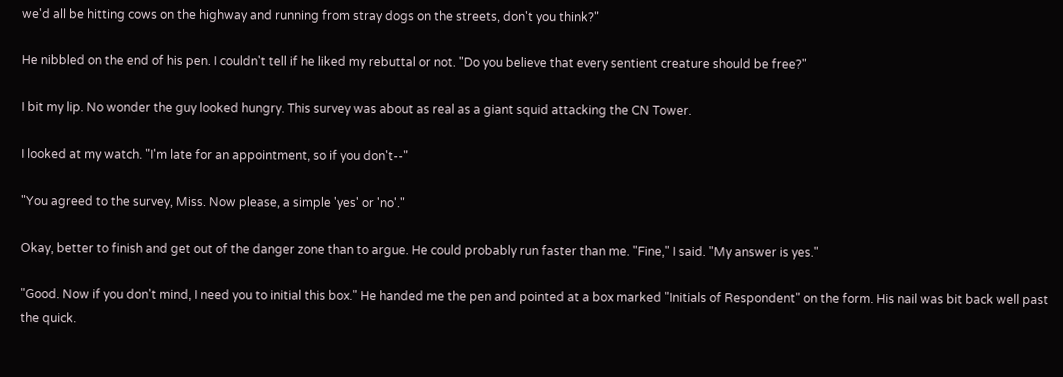we'd all be hitting cows on the highway and running from stray dogs on the streets, don't you think?"

He nibbled on the end of his pen. I couldn't tell if he liked my rebuttal or not. "Do you believe that every sentient creature should be free?"

I bit my lip. No wonder the guy looked hungry. This survey was about as real as a giant squid attacking the CN Tower.

I looked at my watch. "I'm late for an appointment, so if you don't--"

"You agreed to the survey, Miss. Now please, a simple 'yes' or 'no'."

Okay, better to finish and get out of the danger zone than to argue. He could probably run faster than me. "Fine," I said. "My answer is yes."

"Good. Now if you don't mind, I need you to initial this box." He handed me the pen and pointed at a box marked "Initials of Respondent" on the form. His nail was bit back well past the quick.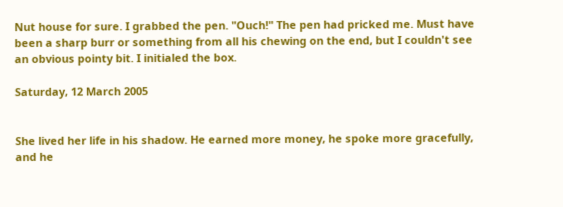Nut house for sure. I grabbed the pen. "Ouch!" The pen had pricked me. Must have been a sharp burr or something from all his chewing on the end, but I couldn't see an obvious pointy bit. I initialed the box.

Saturday, 12 March 2005


She lived her life in his shadow. He earned more money, he spoke more gracefully, and he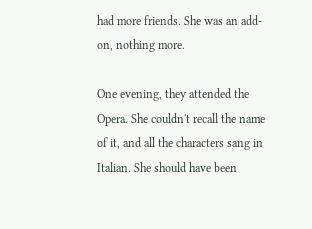had more friends. She was an add-on, nothing more.

One evening, they attended the Opera. She couldn't recall the name of it, and all the characters sang in Italian. She should have been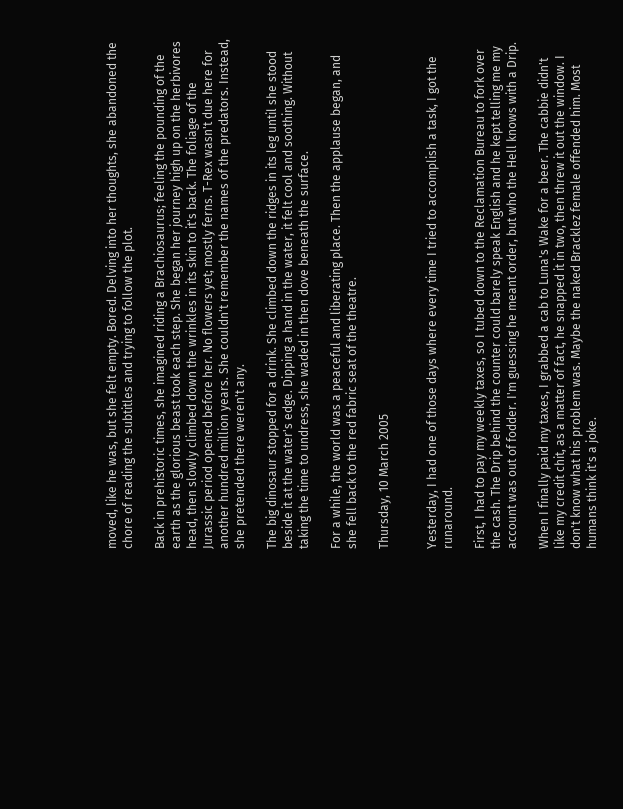moved, like he was, but she felt empty. Bored. Delving into her thoughts, she abandoned the chore of reading the subtitles and trying to follow the plot.

Back in prehistoric times, she imagined riding a Brachiosaurus; feeling the pounding of the earth as the glorious beast took each step. She began her journey high up on the herbivores head, then slowly climbed down the wrinkles in its skin to it's back. The foliage of the Jurassic period opened before her. No flowers yet; mostly ferns. T-Rex wasn't due here for another hundred million years. She couldn't remember the names of the predators. Instead, she pretended there weren't any.

The big dinosaur stopped for a drink. She climbed down the ridges in its leg until she stood beside it at the water's edge. Dipping a hand in the water, it felt cool and soothing. Without taking the time to undress, she waded in then dove beneath the surface.

For a while, the world was a peaceful and liberating place. Then the applause began, and she fell back to the red fabric seat of the theatre.

Thursday, 10 March 2005


Yesterday, I had one of those days where every time I tried to accomplish a task, I got the runaround.

First, I had to pay my weekly taxes, so I tubed down to the Reclamation Bureau to fork over the cash. The Drip behind the counter could barely speak English and he kept telling me my account was out of fodder. I'm guessing he meant order, but who the Hell knows with a Drip.

When I finally paid my taxes, I grabbed a cab to Luna's Wake for a beer. The cabbie didn't like my credit chit, as a matter of fact, he snapped it in two, then threw it out the window. I don't know what his problem was. Maybe the naked Bracklez female offended him. Most humans think it's a joke.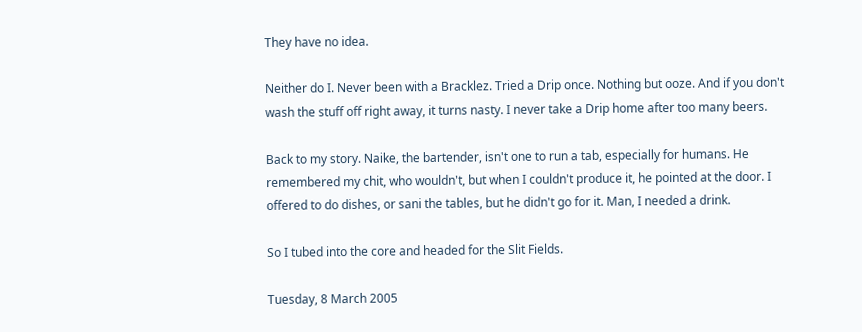They have no idea.

Neither do I. Never been with a Bracklez. Tried a Drip once. Nothing but ooze. And if you don't wash the stuff off right away, it turns nasty. I never take a Drip home after too many beers.

Back to my story. Naike, the bartender, isn't one to run a tab, especially for humans. He remembered my chit, who wouldn't, but when I couldn't produce it, he pointed at the door. I offered to do dishes, or sani the tables, but he didn't go for it. Man, I needed a drink.

So I tubed into the core and headed for the Slit Fields.

Tuesday, 8 March 2005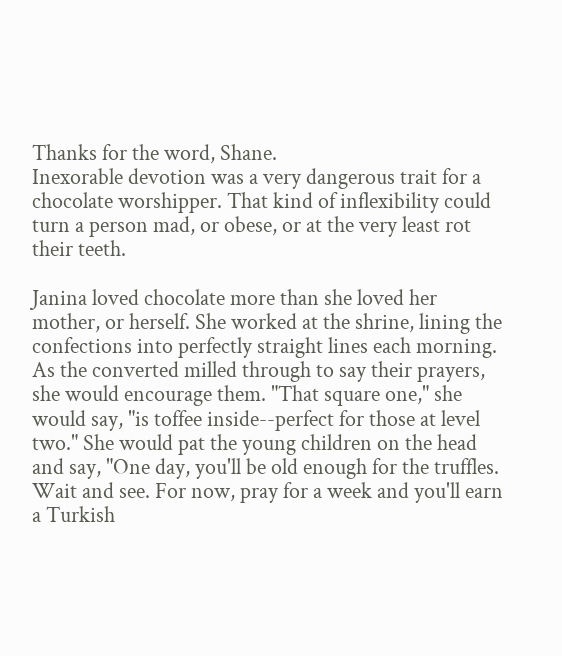Thanks for the word, Shane.
Inexorable devotion was a very dangerous trait for a chocolate worshipper. That kind of inflexibility could turn a person mad, or obese, or at the very least rot their teeth.

Janina loved chocolate more than she loved her mother, or herself. She worked at the shrine, lining the confections into perfectly straight lines each morning. As the converted milled through to say their prayers, she would encourage them. "That square one," she would say, "is toffee inside--perfect for those at level two." She would pat the young children on the head and say, "One day, you'll be old enough for the truffles. Wait and see. For now, pray for a week and you'll earn a Turkish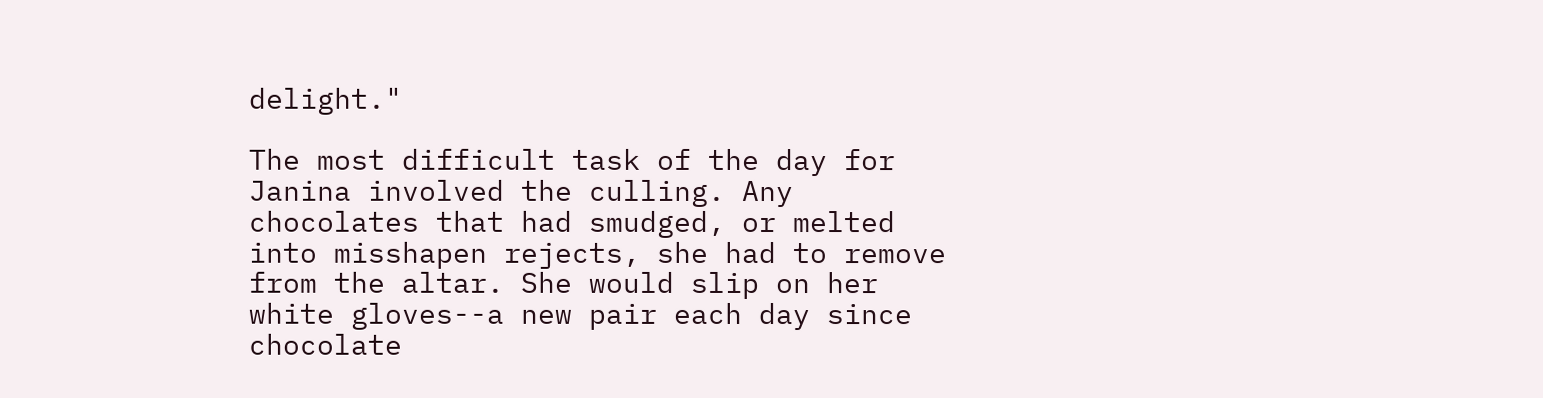delight."

The most difficult task of the day for Janina involved the culling. Any chocolates that had smudged, or melted into misshapen rejects, she had to remove from the altar. She would slip on her white gloves--a new pair each day since chocolate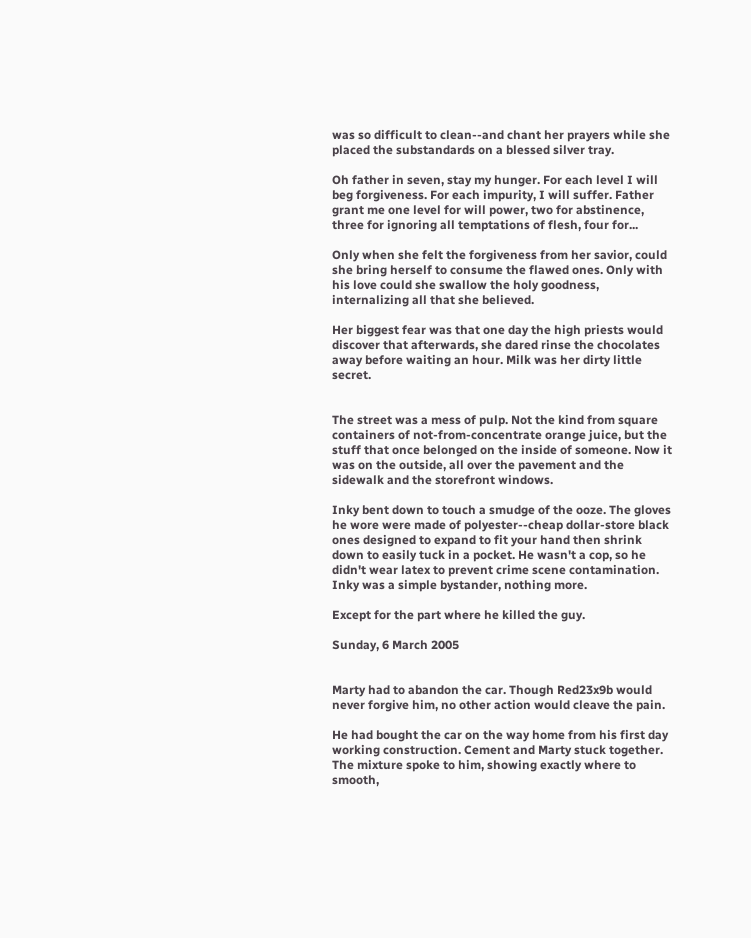was so difficult to clean--and chant her prayers while she placed the substandards on a blessed silver tray.

Oh father in seven, stay my hunger. For each level I will beg forgiveness. For each impurity, I will suffer. Father grant me one level for will power, two for abstinence, three for ignoring all temptations of flesh, four for...

Only when she felt the forgiveness from her savior, could she bring herself to consume the flawed ones. Only with his love could she swallow the holy goodness, internalizing all that she believed.

Her biggest fear was that one day the high priests would discover that afterwards, she dared rinse the chocolates away before waiting an hour. Milk was her dirty little secret.


The street was a mess of pulp. Not the kind from square containers of not-from-concentrate orange juice, but the stuff that once belonged on the inside of someone. Now it was on the outside, all over the pavement and the sidewalk and the storefront windows.

Inky bent down to touch a smudge of the ooze. The gloves he wore were made of polyester--cheap dollar-store black ones designed to expand to fit your hand then shrink down to easily tuck in a pocket. He wasn't a cop, so he didn't wear latex to prevent crime scene contamination. Inky was a simple bystander, nothing more.

Except for the part where he killed the guy.

Sunday, 6 March 2005


Marty had to abandon the car. Though Red23x9b would never forgive him, no other action would cleave the pain.

He had bought the car on the way home from his first day working construction. Cement and Marty stuck together. The mixture spoke to him, showing exactly where to smooth,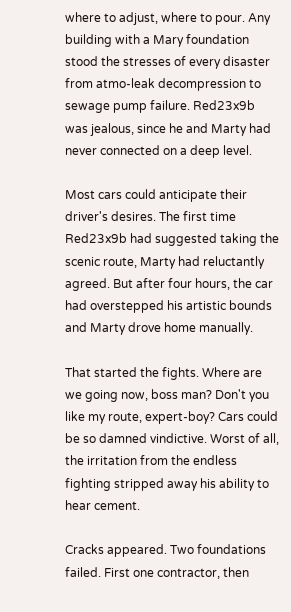where to adjust, where to pour. Any building with a Mary foundation stood the stresses of every disaster from atmo-leak decompression to sewage pump failure. Red23x9b was jealous, since he and Marty had never connected on a deep level.

Most cars could anticipate their driver's desires. The first time Red23x9b had suggested taking the scenic route, Marty had reluctantly agreed. But after four hours, the car had overstepped his artistic bounds and Marty drove home manually.

That started the fights. Where are we going now, boss man? Don't you like my route, expert-boy? Cars could be so damned vindictive. Worst of all, the irritation from the endless fighting stripped away his ability to hear cement.

Cracks appeared. Two foundations failed. First one contractor, then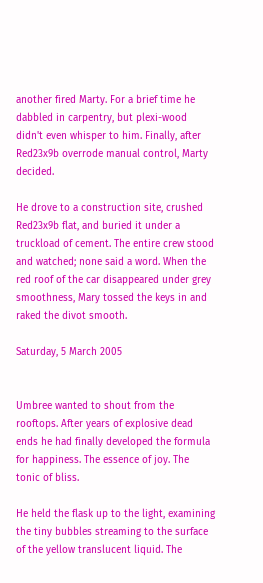another fired Marty. For a brief time he dabbled in carpentry, but plexi-wood didn't even whisper to him. Finally, after Red23x9b overrode manual control, Marty decided.

He drove to a construction site, crushed Red23x9b flat, and buried it under a truckload of cement. The entire crew stood and watched; none said a word. When the red roof of the car disappeared under grey smoothness, Mary tossed the keys in and raked the divot smooth.

Saturday, 5 March 2005


Umbree wanted to shout from the rooftops. After years of explosive dead ends he had finally developed the formula for happiness. The essence of joy. The tonic of bliss.

He held the flask up to the light, examining the tiny bubbles streaming to the surface of the yellow translucent liquid. The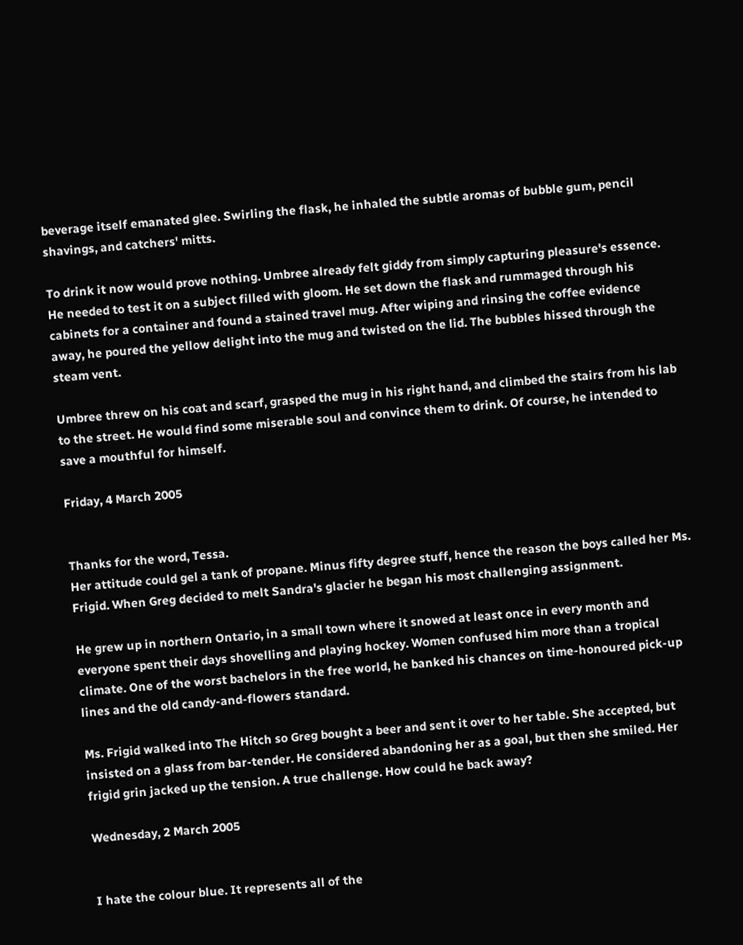beverage itself emanated glee. Swirling the flask, he inhaled the subtle aromas of bubble gum, pencil shavings, and catchers' mitts.

To drink it now would prove nothing. Umbree already felt giddy from simply capturing pleasure's essence. He needed to test it on a subject filled with gloom. He set down the flask and rummaged through his cabinets for a container and found a stained travel mug. After wiping and rinsing the coffee evidence away, he poured the yellow delight into the mug and twisted on the lid. The bubbles hissed through the steam vent.

Umbree threw on his coat and scarf, grasped the mug in his right hand, and climbed the stairs from his lab to the street. He would find some miserable soul and convince them to drink. Of course, he intended to save a mouthful for himself.

Friday, 4 March 2005


Thanks for the word, Tessa.
Her attitude could gel a tank of propane. Minus fifty degree stuff, hence the reason the boys called her Ms. Frigid. When Greg decided to melt Sandra's glacier he began his most challenging assignment.

He grew up in northern Ontario, in a small town where it snowed at least once in every month and everyone spent their days shovelling and playing hockey. Women confused him more than a tropical climate. One of the worst bachelors in the free world, he banked his chances on time-honoured pick-up lines and the old candy-and-flowers standard.

Ms. Frigid walked into The Hitch so Greg bought a beer and sent it over to her table. She accepted, but insisted on a glass from bar-tender. He considered abandoning her as a goal, but then she smiled. Her frigid grin jacked up the tension. A true challenge. How could he back away?

Wednesday, 2 March 2005


I hate the colour blue. It represents all of the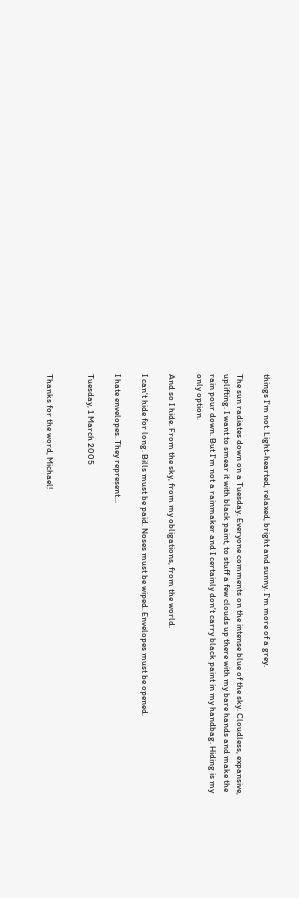things I'm not. Light-hearted, relaxed, bright and sunny. I'm more of a grey.

The sun radiates down on a Tuesday. Everyone comments on the intense blue of the sky. Cloudless, expansive, uplifting. I want to smear it with black paint, to stuff a few clouds up there with my bare hands and make the rain pour down. But I'm not a rainmaker and I certainly don't carry black paint in my handbag. Hiding is my only option.

And so I hide. From the sky, from my obligations, from the world.

I can't hide for long. Bills must be paid. Noses must be wiped. Envelopes must be opened.

I hate envelopes. They represent...

Tuesday, 1 March 2005


Thanks for the word, Michael!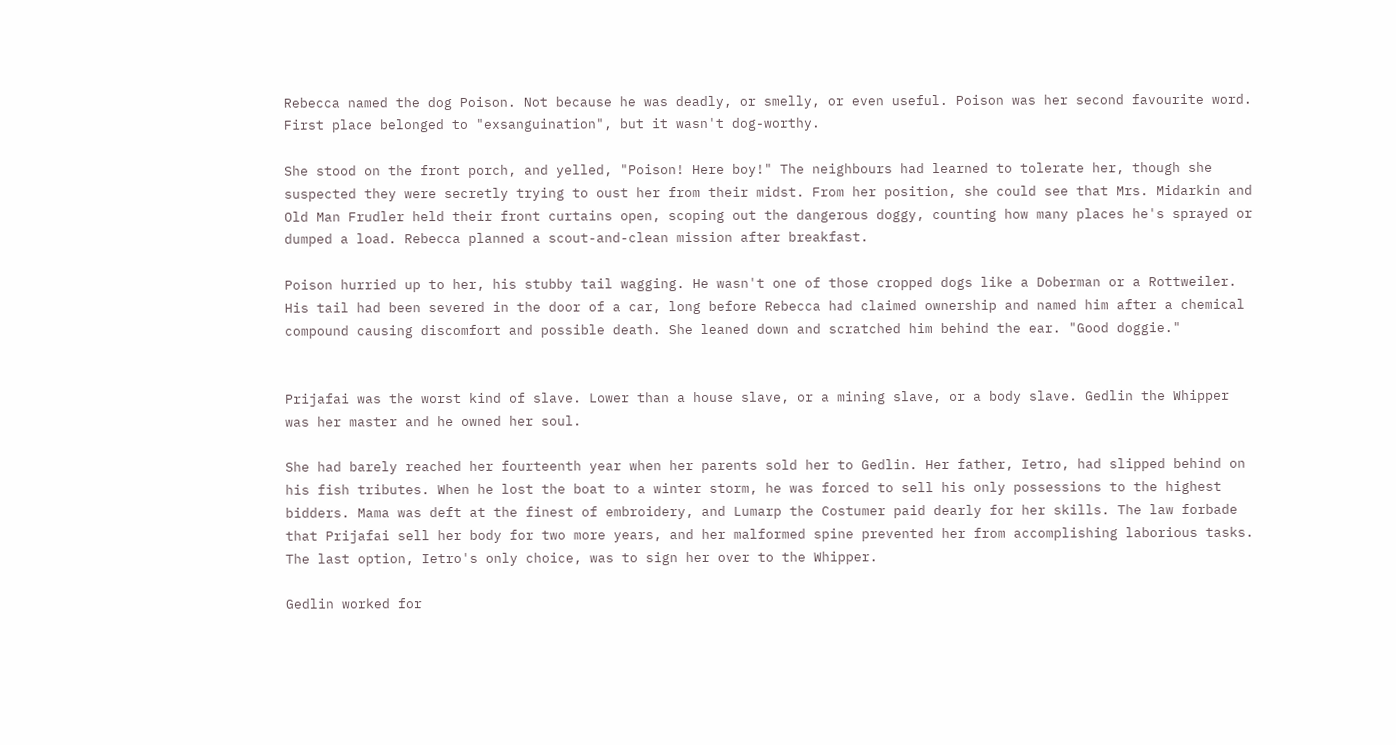Rebecca named the dog Poison. Not because he was deadly, or smelly, or even useful. Poison was her second favourite word. First place belonged to "exsanguination", but it wasn't dog-worthy.

She stood on the front porch, and yelled, "Poison! Here boy!" The neighbours had learned to tolerate her, though she suspected they were secretly trying to oust her from their midst. From her position, she could see that Mrs. Midarkin and Old Man Frudler held their front curtains open, scoping out the dangerous doggy, counting how many places he's sprayed or dumped a load. Rebecca planned a scout-and-clean mission after breakfast.

Poison hurried up to her, his stubby tail wagging. He wasn't one of those cropped dogs like a Doberman or a Rottweiler. His tail had been severed in the door of a car, long before Rebecca had claimed ownership and named him after a chemical compound causing discomfort and possible death. She leaned down and scratched him behind the ear. "Good doggie."


Prijafai was the worst kind of slave. Lower than a house slave, or a mining slave, or a body slave. Gedlin the Whipper was her master and he owned her soul.

She had barely reached her fourteenth year when her parents sold her to Gedlin. Her father, Ietro, had slipped behind on his fish tributes. When he lost the boat to a winter storm, he was forced to sell his only possessions to the highest bidders. Mama was deft at the finest of embroidery, and Lumarp the Costumer paid dearly for her skills. The law forbade that Prijafai sell her body for two more years, and her malformed spine prevented her from accomplishing laborious tasks. The last option, Ietro's only choice, was to sign her over to the Whipper.

Gedlin worked for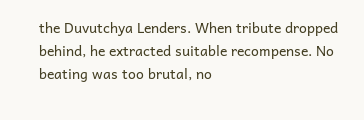the Duvutchya Lenders. When tribute dropped behind, he extracted suitable recompense. No beating was too brutal, no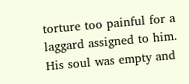torture too painful for a laggard assigned to him. His soul was empty and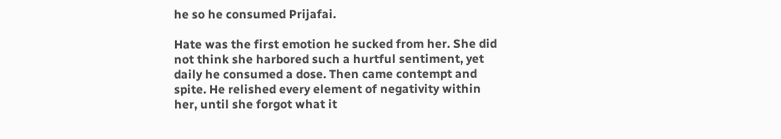he so he consumed Prijafai.

Hate was the first emotion he sucked from her. She did not think she harbored such a hurtful sentiment, yet daily he consumed a dose. Then came contempt and spite. He relished every element of negativity within her, until she forgot what it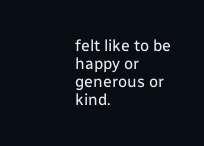felt like to be happy or generous or kind.